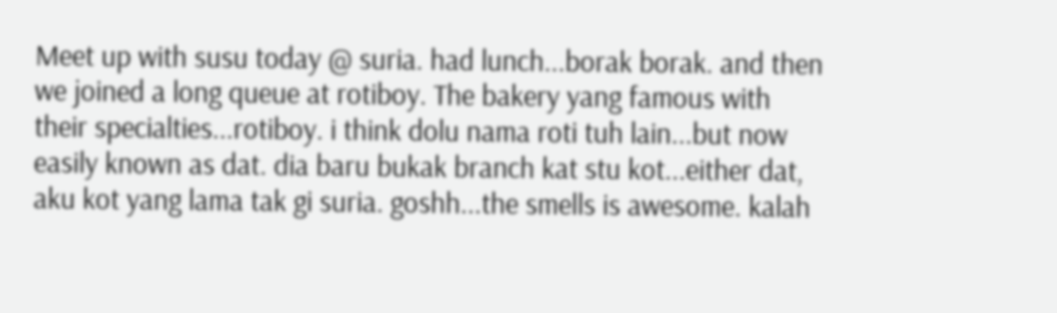Meet up with susu today @ suria. had lunch...borak borak. and then we joined a long queue at rotiboy. The bakery yang famous with their specialties...rotiboy. i think dolu nama roti tuh lain...but now easily known as dat. dia baru bukak branch kat stu kot...either dat, aku kot yang lama tak gi suria. goshh...the smells is awesome. kalah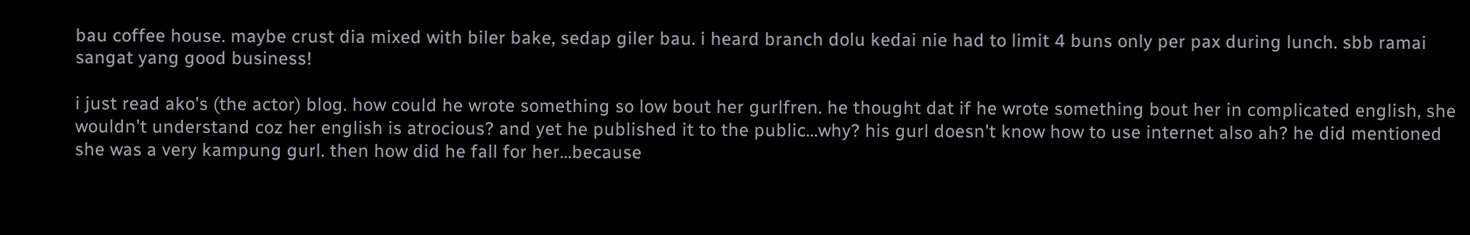bau coffee house. maybe crust dia mixed with biler bake, sedap giler bau. i heard branch dolu kedai nie had to limit 4 buns only per pax during lunch. sbb ramai sangat yang good business!

i just read ako's (the actor) blog. how could he wrote something so low bout her gurlfren. he thought dat if he wrote something bout her in complicated english, she wouldn't understand coz her english is atrocious? and yet he published it to the public...why? his gurl doesn't know how to use internet also ah? he did mentioned she was a very kampung gurl. then how did he fall for her...because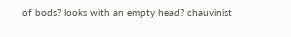of bods? looks with an empty head? chauvinist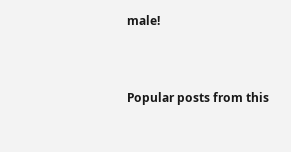male!


Popular posts from this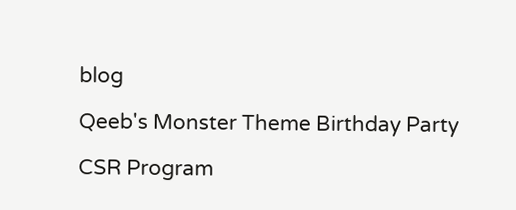blog

Qeeb's Monster Theme Birthday Party

CSR Program